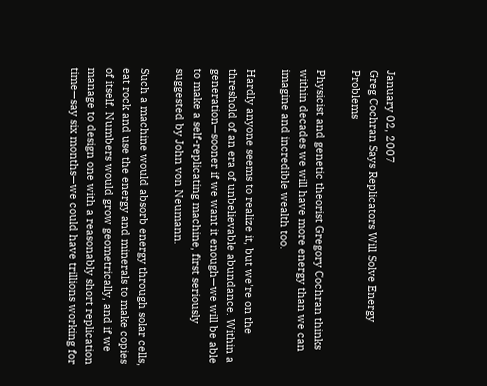January 02, 2007
Greg Cochran Says Replicators Will Solve Energy Problems

Physicist and genetic theorist Gregory Cochran thinks within decades we will have more energy than we can imagine and incredible wealth too.

Hardly anyone seems to realize it, but we're on the threshold of an era of unbelievable abundance. Within a generation—sooner if we want it enough—we will be able to make a self-replicating machine, first seriously suggested by John von Neumann.

Such a machine would absorb energy through solar cells, eat rock and use the energy and minerals to make copies of itself. Numbers would grow geometrically, and if we manage to design one with a reasonably short replication time—say six months—we could have trillions working for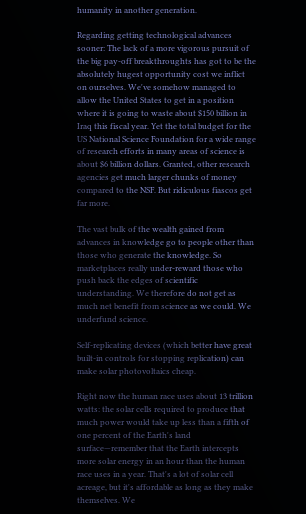humanity in another generation.

Regarding getting technological advances sooner: The lack of a more vigorous pursuit of the big pay-off breakthroughts has got to be the absolutely hugest opportunity cost we inflict on ourselves. We've somehow managed to allow the United States to get in a position where it is going to waste about $150 billion in Iraq this fiscal year. Yet the total budget for the US National Science Foundation for a wide range of research efforts in many areas of science is about $6 billion dollars. Granted, other research agencies get much larger chunks of money compared to the NSF. But ridiculous fiascos get far more.

The vast bulk of the wealth gained from advances in knowledge go to people other than those who generate the knowledge. So marketplaces really under-reward those who push back the edges of scientific understanding. We therefore do not get as much net benefit from science as we could. We underfund science.

Self-replicating devices (which better have great built-in controls for stopping replication) can make solar photovoltaics cheap.

Right now the human race uses about 13 trillion watts: the solar cells required to produce that much power would take up less than a fifth of one percent of the Earth's land surface—remember that the Earth intercepts more solar energy in an hour than the human race uses in a year. That's a lot of solar cell acreage, but it's affordable as long as they make themselves. We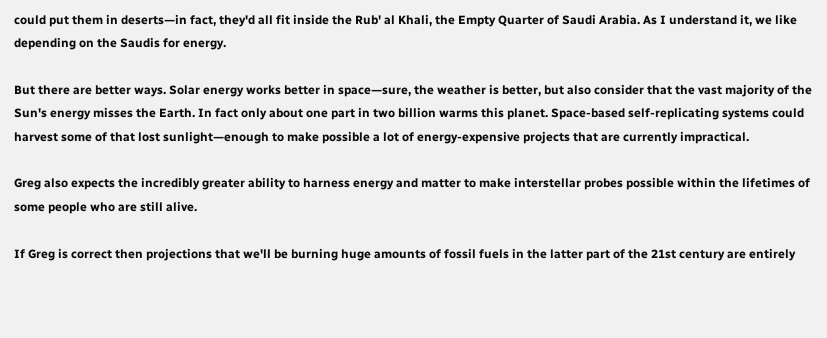could put them in deserts—in fact, they'd all fit inside the Rub' al Khali, the Empty Quarter of Saudi Arabia. As I understand it, we like depending on the Saudis for energy.

But there are better ways. Solar energy works better in space—sure, the weather is better, but also consider that the vast majority of the Sun's energy misses the Earth. In fact only about one part in two billion warms this planet. Space-based self-replicating systems could harvest some of that lost sunlight—enough to make possible a lot of energy-expensive projects that are currently impractical.

Greg also expects the incredibly greater ability to harness energy and matter to make interstellar probes possible within the lifetimes of some people who are still alive.

If Greg is correct then projections that we'll be burning huge amounts of fossil fuels in the latter part of the 21st century are entirely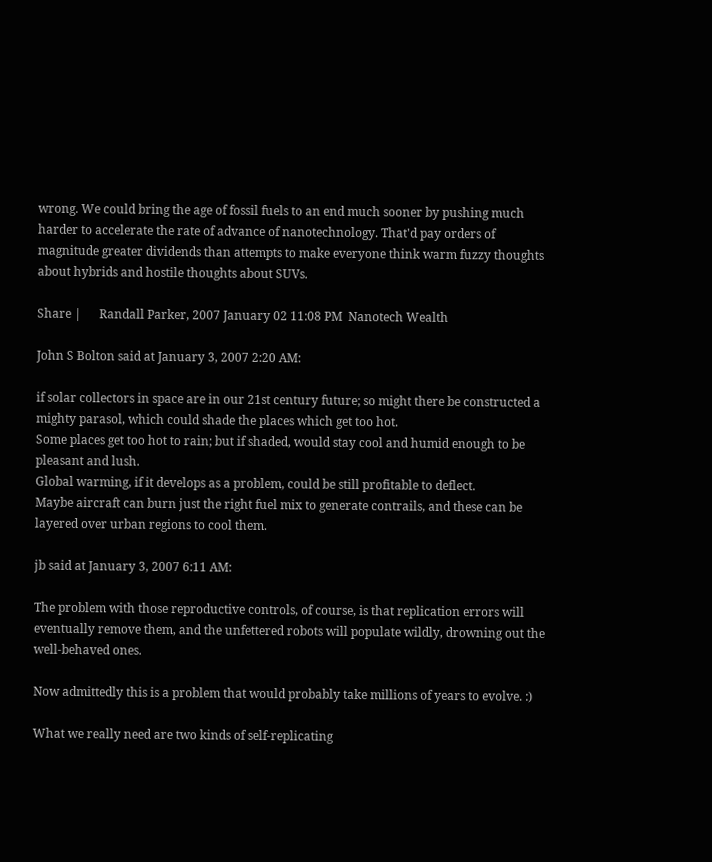wrong. We could bring the age of fossil fuels to an end much sooner by pushing much harder to accelerate the rate of advance of nanotechnology. That'd pay orders of magnitude greater dividends than attempts to make everyone think warm fuzzy thoughts about hybrids and hostile thoughts about SUVs.

Share |      Randall Parker, 2007 January 02 11:08 PM  Nanotech Wealth

John S Bolton said at January 3, 2007 2:20 AM:

if solar collectors in space are in our 21st century future; so might there be constructed a mighty parasol, which could shade the places which get too hot.
Some places get too hot to rain; but if shaded, would stay cool and humid enough to be pleasant and lush.
Global warming, if it develops as a problem, could be still profitable to deflect.
Maybe aircraft can burn just the right fuel mix to generate contrails, and these can be layered over urban regions to cool them.

jb said at January 3, 2007 6:11 AM:

The problem with those reproductive controls, of course, is that replication errors will eventually remove them, and the unfettered robots will populate wildly, drowning out the well-behaved ones.

Now admittedly this is a problem that would probably take millions of years to evolve. :)

What we really need are two kinds of self-replicating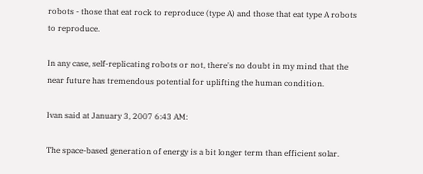robots - those that eat rock to reproduce (type A) and those that eat type A robots to reproduce.

In any case, self-replicating robots or not, there's no doubt in my mind that the near future has tremendous potential for uplifting the human condition.

Ivan said at January 3, 2007 6:43 AM:

The space-based generation of energy is a bit longer term than efficient solar.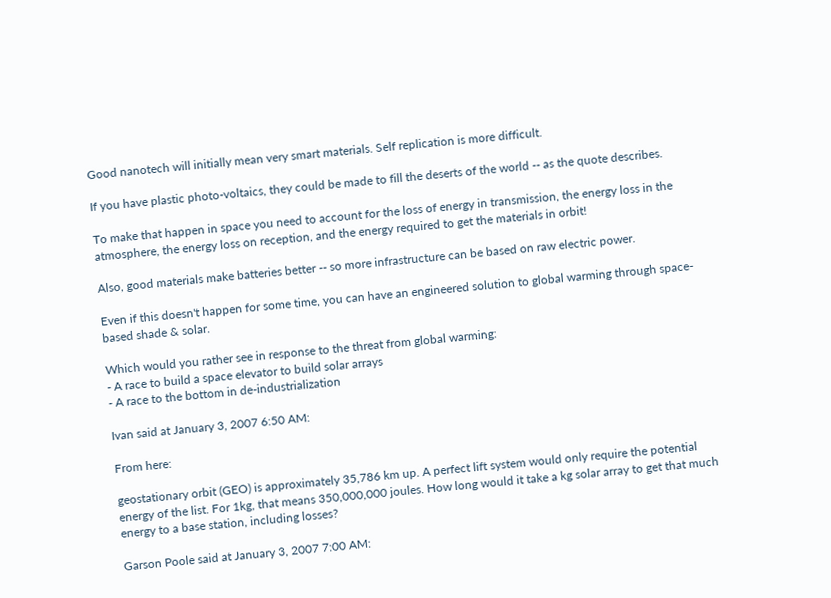Good nanotech will initially mean very smart materials. Self replication is more difficult.

If you have plastic photo-voltaics, they could be made to fill the deserts of the world -- as the quote describes.

To make that happen in space you need to account for the loss of energy in transmission, the energy loss in the atmosphere, the energy loss on reception, and the energy required to get the materials in orbit!

Also, good materials make batteries better -- so more infrastructure can be based on raw electric power.

Even if this doesn't happen for some time, you can have an engineered solution to global warming through space-based shade & solar.

Which would you rather see in response to the threat from global warming:
- A race to build a space elevator to build solar arrays
- A race to the bottom in de-industrialization

Ivan said at January 3, 2007 6:50 AM:

From here:

geostationary orbit (GEO) is approximately 35,786 km up. A perfect lift system would only require the potential energy of the list. For 1kg, that means 350,000,000 joules. How long would it take a kg solar array to get that much energy to a base station, including losses?

Garson Poole said at January 3, 2007 7:00 AM: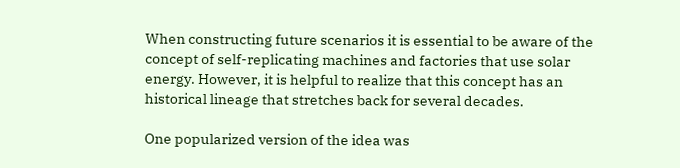When constructing future scenarios it is essential to be aware of the concept of self-replicating machines and factories that use solar energy. However, it is helpful to realize that this concept has an historical lineage that stretches back for several decades.

One popularized version of the idea was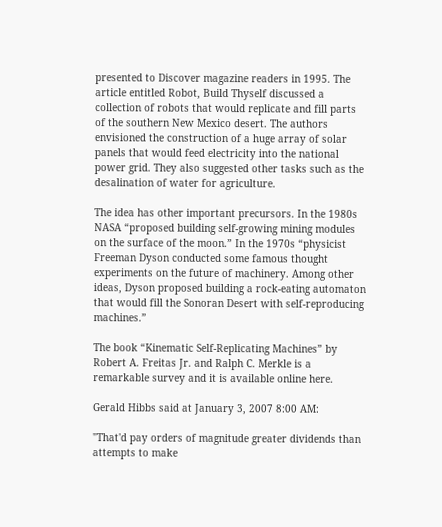presented to Discover magazine readers in 1995. The article entitled Robot, Build Thyself discussed a collection of robots that would replicate and fill parts of the southern New Mexico desert. The authors envisioned the construction of a huge array of solar panels that would feed electricity into the national power grid. They also suggested other tasks such as the desalination of water for agriculture.

The idea has other important precursors. In the 1980s NASA “proposed building self-growing mining modules on the surface of the moon.” In the 1970s “physicist Freeman Dyson conducted some famous thought experiments on the future of machinery. Among other ideas, Dyson proposed building a rock-eating automaton that would fill the Sonoran Desert with self-reproducing machines.”

The book “Kinematic Self-Replicating Machines” by Robert A. Freitas Jr. and Ralph C. Merkle is a remarkable survey and it is available online here.

Gerald Hibbs said at January 3, 2007 8:00 AM:

"That'd pay orders of magnitude greater dividends than attempts to make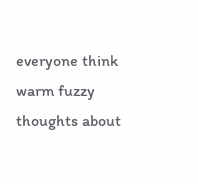everyone think warm fuzzy thoughts about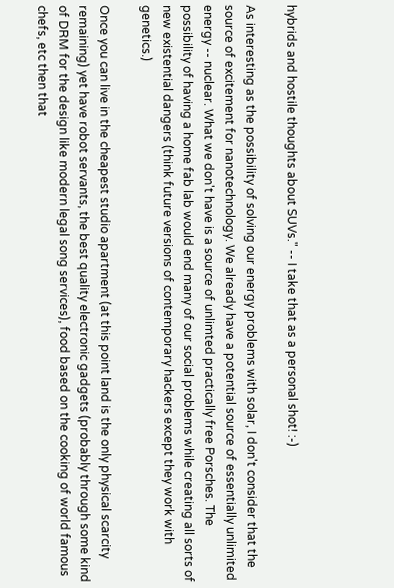hybrids and hostile thoughts about SUVs." -- I take that as a personal shot! :-)

As interesting as the possibility of solving our energy problems with solar, I don't consider that the source of excitement for nanotechnology. We already have a potential source of essentially unlimited energy -- nuclear. What we don't have is a source of unlimted practically free Porsches. The possibility of having a home fab lab would end many of our social problems while creating all sorts of new existential dangers (think future versions of contemporary hackers except they work with genetics.)

Once you can live in the cheapest studio apartment (at this point land is the only physical scarcity remaining) yet have robot servants, the best quality electronic gadgets (probably through some kind of DRM for the design like modern legal song services), food based on the cooking of world famous chefs, etc then that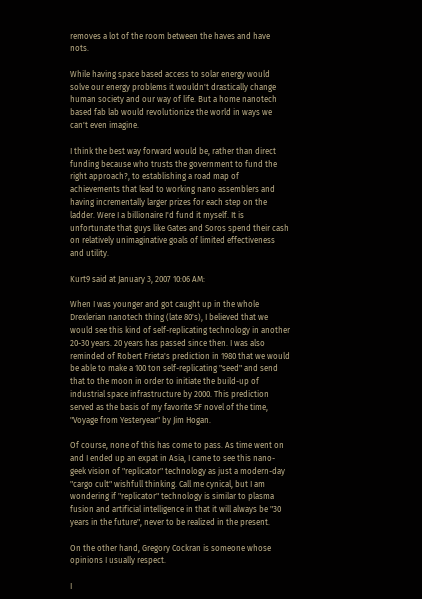removes a lot of the room between the haves and have nots.

While having space based access to solar energy would solve our energy problems it wouldn't drastically change human society and our way of life. But a home nanotech based fab lab would revolutionize the world in ways we can't even imagine.

I think the best way forward would be, rather than direct funding because who trusts the government to fund the right approach?, to establishing a road map of achievements that lead to working nano assemblers and having incrementally larger prizes for each step on the ladder. Were I a billionaire I'd fund it myself. It is unfortunate that guys like Gates and Soros spend their cash on relatively unimaginative goals of limited effectiveness and utility.

Kurt9 said at January 3, 2007 10:06 AM:

When I was younger and got caught up in the whole Drexlerian nanotech thing (late 80's), I believed that we would see this kind of self-replicating technology in another 20-30 years. 20 years has passed since then. I was also reminded of Robert Frieta's prediction in 1980 that we would be able to make a 100 ton self-replicating "seed" and send that to the moon in order to initiate the build-up of industrial space infrastructure by 2000. This prediction served as the basis of my favorite SF novel of the time, "Voyage from Yesteryear" by Jim Hogan.

Of course, none of this has come to pass. As time went on and I ended up an expat in Asia, I came to see this nano-geek vision of "replicator" technology as just a modern-day "cargo cult" wishfull thinking. Call me cynical, but I am wondering if "replicator" technology is similar to plasma fusion and artificial intelligence in that it will always be "30 years in the future", never to be realized in the present.

On the other hand, Gregory Cockran is someone whose opinions I usually respect.

I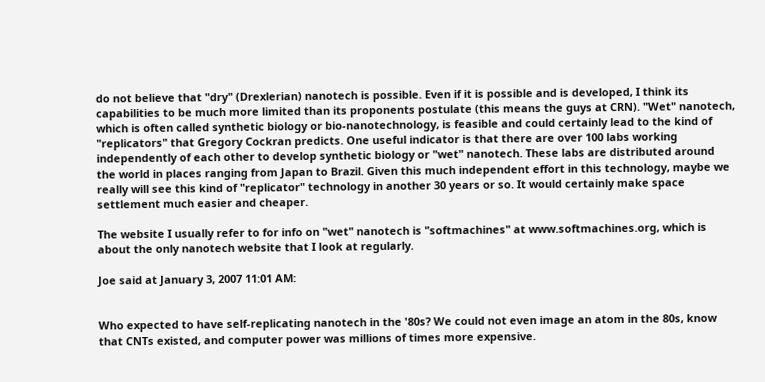do not believe that "dry" (Drexlerian) nanotech is possible. Even if it is possible and is developed, I think its capabilities to be much more limited than its proponents postulate (this means the guys at CRN). "Wet" nanotech, which is often called synthetic biology or bio-nanotechnology, is feasible and could certainly lead to the kind of "replicators" that Gregory Cockran predicts. One useful indicator is that there are over 100 labs working independently of each other to develop synthetic biology or "wet" nanotech. These labs are distributed around the world in places ranging from Japan to Brazil. Given this much independent effort in this technology, maybe we really will see this kind of "replicator" technology in another 30 years or so. It would certainly make space settlement much easier and cheaper.

The website I usually refer to for info on "wet" nanotech is "softmachines" at www.softmachines.org, which is about the only nanotech website that I look at regularly.

Joe said at January 3, 2007 11:01 AM:


Who expected to have self-replicating nanotech in the '80s? We could not even image an atom in the 80s, know that CNTs existed, and computer power was millions of times more expensive.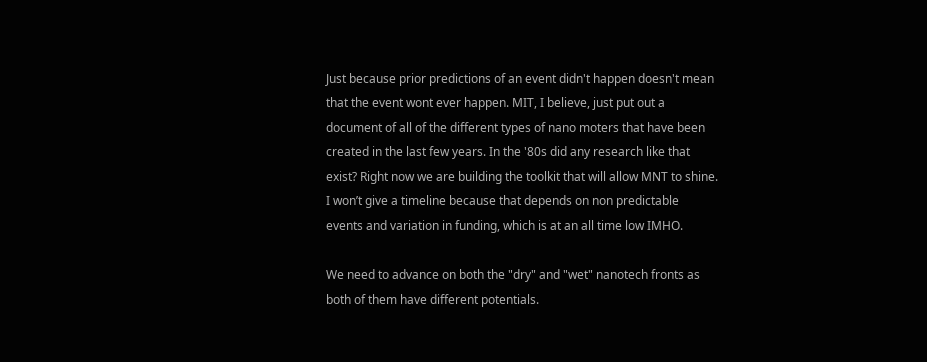Just because prior predictions of an event didn't happen doesn't mean that the event wont ever happen. MIT, I believe, just put out a document of all of the different types of nano moters that have been created in the last few years. In the '80s did any research like that exist? Right now we are building the toolkit that will allow MNT to shine. I won’t give a timeline because that depends on non predictable events and variation in funding, which is at an all time low IMHO.

We need to advance on both the "dry" and "wet" nanotech fronts as both of them have different potentials.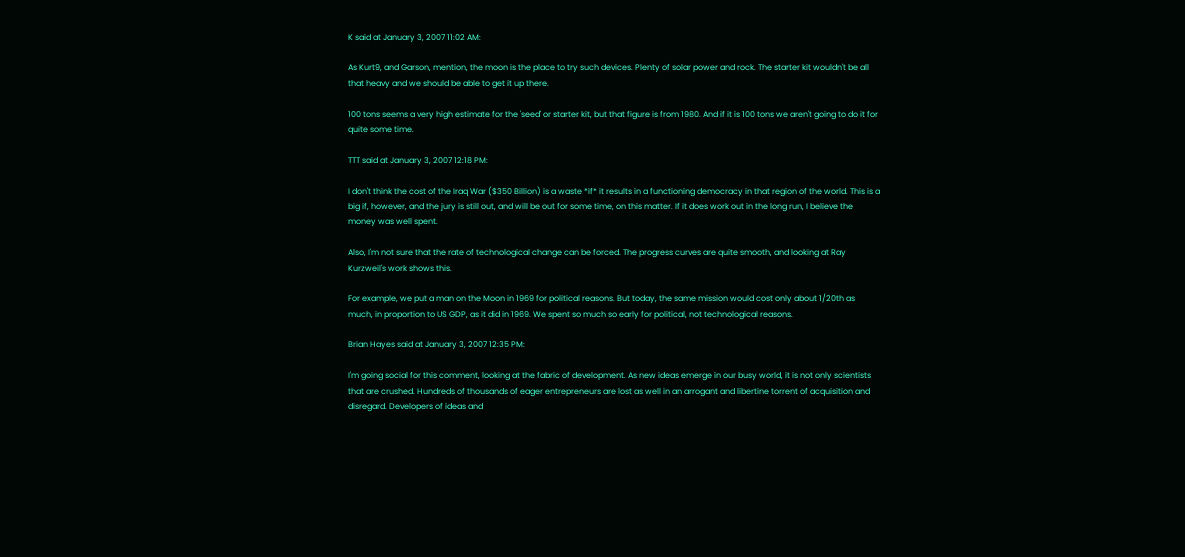K said at January 3, 2007 11:02 AM:

As Kurt9, and Garson, mention, the moon is the place to try such devices. Plenty of solar power and rock. The starter kit wouldn't be all that heavy and we should be able to get it up there.

100 tons seems a very high estimate for the 'seed' or starter kit, but that figure is from 1980. And if it is 100 tons we aren't going to do it for quite some time.

TTT said at January 3, 2007 12:18 PM:

I don't think the cost of the Iraq War ($350 Billion) is a waste *if* it results in a functioning democracy in that region of the world. This is a big if, however, and the jury is still out, and will be out for some time, on this matter. If it does work out in the long run, I believe the money was well spent.

Also, I'm not sure that the rate of technological change can be forced. The progress curves are quite smooth, and looking at Ray Kurzweil's work shows this.

For example, we put a man on the Moon in 1969 for political reasons. But today, the same mission would cost only about 1/20th as much, in proportion to US GDP, as it did in 1969. We spent so much so early for political, not technological reasons.

Brian Hayes said at January 3, 2007 12:35 PM:

I'm going social for this comment, looking at the fabric of development. As new ideas emerge in our busy world, it is not only scientists that are crushed. Hundreds of thousands of eager entrepreneurs are lost as well in an arrogant and libertine torrent of acquisition and disregard. Developers of ideas and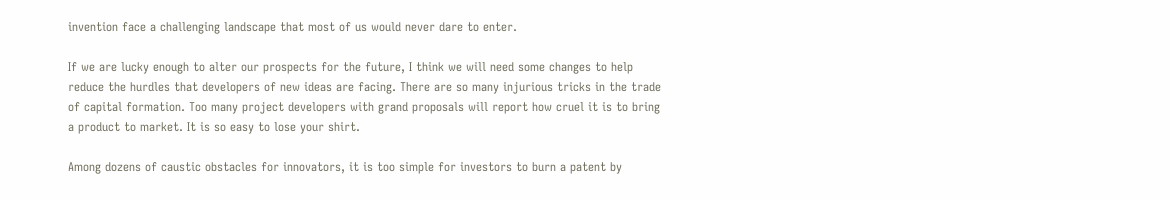invention face a challenging landscape that most of us would never dare to enter.

If we are lucky enough to alter our prospects for the future, I think we will need some changes to help reduce the hurdles that developers of new ideas are facing. There are so many injurious tricks in the trade of capital formation. Too many project developers with grand proposals will report how cruel it is to bring a product to market. It is so easy to lose your shirt.

Among dozens of caustic obstacles for innovators, it is too simple for investors to burn a patent by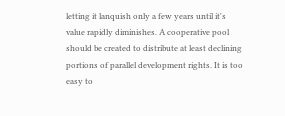letting it lanquish only a few years until it's value rapidly diminishes. A cooperative pool should be created to distribute at least declining portions of parallel development rights. It is too easy to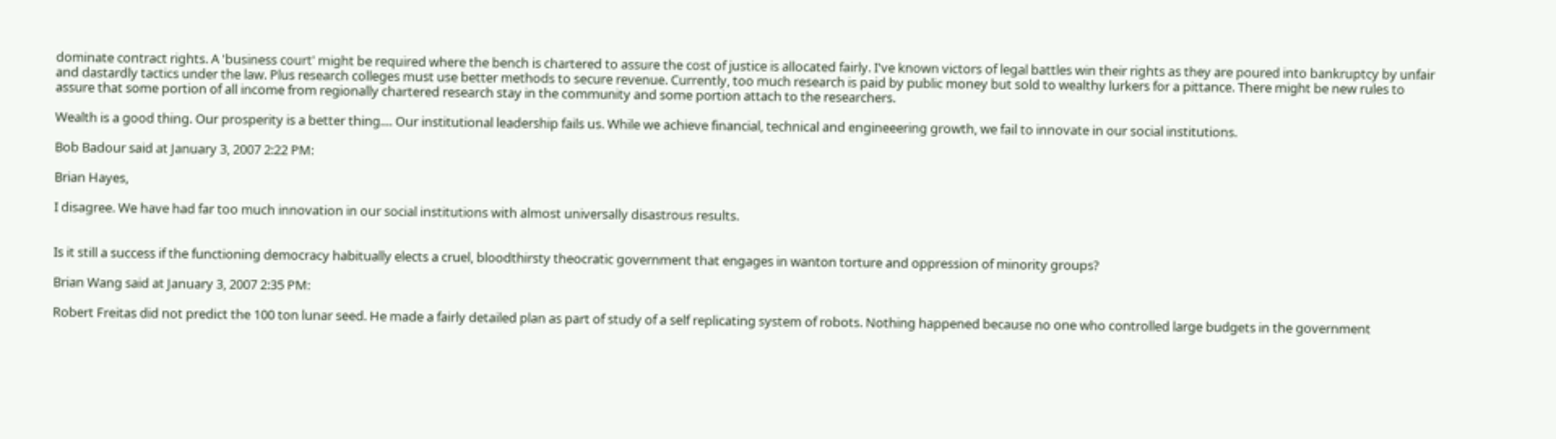dominate contract rights. A 'business court' might be required where the bench is chartered to assure the cost of justice is allocated fairly. I've known victors of legal battles win their rights as they are poured into bankruptcy by unfair and dastardly tactics under the law. Plus research colleges must use better methods to secure revenue. Currently, too much research is paid by public money but sold to wealthy lurkers for a pittance. There might be new rules to assure that some portion of all income from regionally chartered research stay in the community and some portion attach to the researchers.

Wealth is a good thing. Our prosperity is a better thing.... Our institutional leadership fails us. While we achieve financial, technical and engineeering growth, we fail to innovate in our social institutions.

Bob Badour said at January 3, 2007 2:22 PM:

Brian Hayes,

I disagree. We have had far too much innovation in our social institutions with almost universally disastrous results.


Is it still a success if the functioning democracy habitually elects a cruel, bloodthirsty theocratic government that engages in wanton torture and oppression of minority groups?

Brian Wang said at January 3, 2007 2:35 PM:

Robert Freitas did not predict the 100 ton lunar seed. He made a fairly detailed plan as part of study of a self replicating system of robots. Nothing happened because no one who controlled large budgets in the government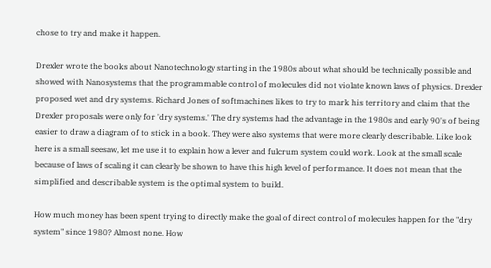chose to try and make it happen.

Drexler wrote the books about Nanotechnology starting in the 1980s about what should be technically possible and showed with Nanosystems that the programmable control of molecules did not violate known laws of physics. Drexler proposed wet and dry systems. Richard Jones of softmachines likes to try to mark his territory and claim that the Drexler proposals were only for 'dry systems.' The dry systems had the advantage in the 1980s and early 90's of being easier to draw a diagram of to stick in a book. They were also systems that were more clearly describable. Like look here is a small seesaw, let me use it to explain how a lever and fulcrum system could work. Look at the small scale because of laws of scaling it can clearly be shown to have this high level of performance. It does not mean that the simplified and describable system is the optimal system to build.

How much money has been spent trying to directly make the goal of direct control of molecules happen for the "dry system" since 1980? Almost none. How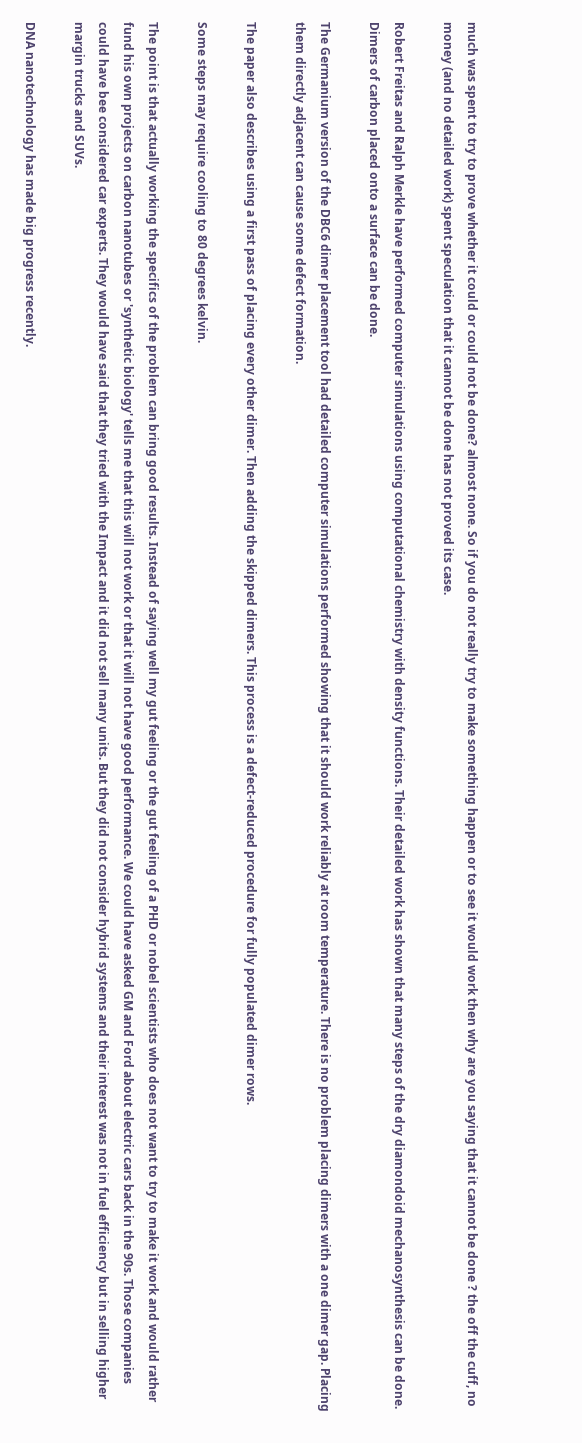much was spent to try to prove whether it could or could not be done? almost none. So if you do not really try to make something happen or to see it would work then why are you saying that it cannot be done ? the off the cuff, no money (and no detailed work) spent speculation that it cannot be done has not proved its case.

Robert Freitas and Ralph Merkle have performed computer simulations using computational chemistry with density functions. Their detailed work has shown that many steps of the dry diamondoid mechanosynthesis can be done. Dimers of carbon placed onto a surface can be done.

The Germanium version of the DBC6 dimer placement tool had detailed computer simulations performed showing that it should work reliably at room temperature. There is no problem placing dimers with a one dimer gap. Placing them directly adjacent can cause some defect formation.

The paper also describes using a first pass of placing every other dimer. Then adding the skipped dimers. This process is a defect-reduced procedure for fully populated dimer rows.

Some steps may require cooling to 80 degrees kelvin.

The point is that actually working the specifics of the problem can bring good results. Instead of saying well my gut feeling or the gut feeling of a PHD or nobel scientists who does not want to try to make it work and would rather fund his own projects on carbon nanotubes or 'synthetic biology' tells me that this will not work or that it will not have good performance. We could have asked GM and Ford about electric cars back in the 90s. Those companies could have bee considered car experts. They would have said that they tried with the Impact and it did not sell many units. But they did not consider hybrid systems and their interest was not in fuel efficiency but in selling higher margin trucks and SUVs.

DNA nanotechnology has made big progress recently.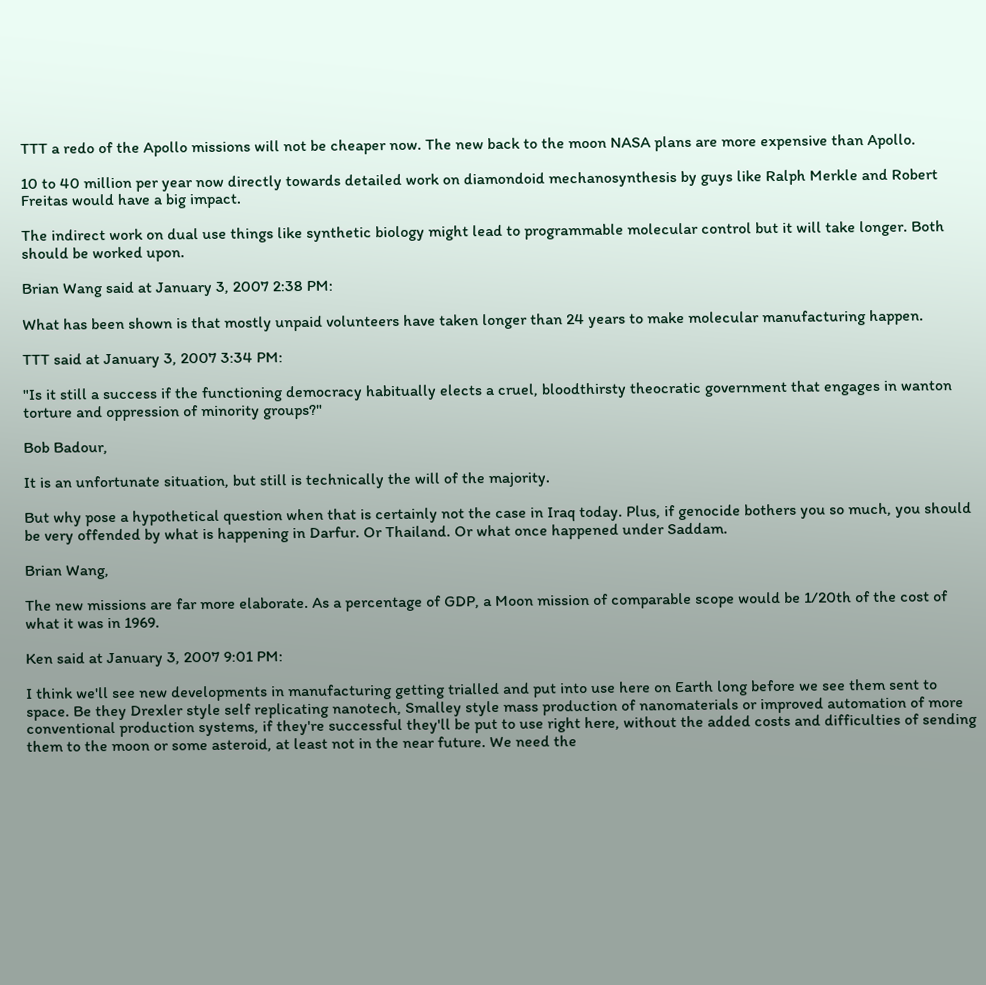TTT a redo of the Apollo missions will not be cheaper now. The new back to the moon NASA plans are more expensive than Apollo.

10 to 40 million per year now directly towards detailed work on diamondoid mechanosynthesis by guys like Ralph Merkle and Robert Freitas would have a big impact.

The indirect work on dual use things like synthetic biology might lead to programmable molecular control but it will take longer. Both should be worked upon.

Brian Wang said at January 3, 2007 2:38 PM:

What has been shown is that mostly unpaid volunteers have taken longer than 24 years to make molecular manufacturing happen.

TTT said at January 3, 2007 3:34 PM:

"Is it still a success if the functioning democracy habitually elects a cruel, bloodthirsty theocratic government that engages in wanton torture and oppression of minority groups?"

Bob Badour,

It is an unfortunate situation, but still is technically the will of the majority.

But why pose a hypothetical question when that is certainly not the case in Iraq today. Plus, if genocide bothers you so much, you should be very offended by what is happening in Darfur. Or Thailand. Or what once happened under Saddam.

Brian Wang,

The new missions are far more elaborate. As a percentage of GDP, a Moon mission of comparable scope would be 1/20th of the cost of what it was in 1969.

Ken said at January 3, 2007 9:01 PM:

I think we'll see new developments in manufacturing getting trialled and put into use here on Earth long before we see them sent to space. Be they Drexler style self replicating nanotech, Smalley style mass production of nanomaterials or improved automation of more conventional production systems, if they're successful they'll be put to use right here, without the added costs and difficulties of sending them to the moon or some asteroid, at least not in the near future. We need the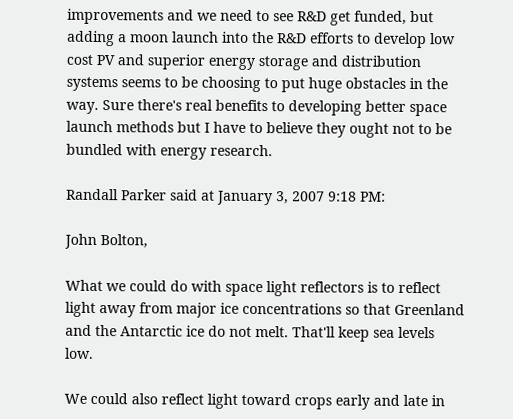improvements and we need to see R&D get funded, but adding a moon launch into the R&D efforts to develop low cost PV and superior energy storage and distribution systems seems to be choosing to put huge obstacles in the way. Sure there's real benefits to developing better space launch methods but I have to believe they ought not to be bundled with energy research.

Randall Parker said at January 3, 2007 9:18 PM:

John Bolton,

What we could do with space light reflectors is to reflect light away from major ice concentrations so that Greenland and the Antarctic ice do not melt. That'll keep sea levels low.

We could also reflect light toward crops early and late in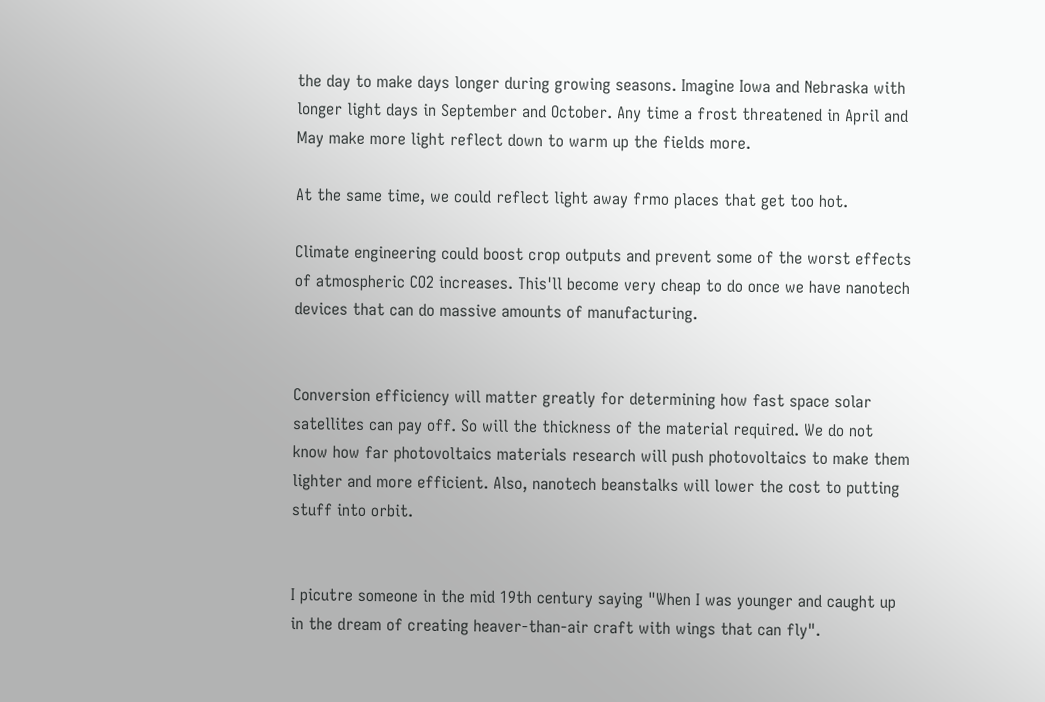the day to make days longer during growing seasons. Imagine Iowa and Nebraska with longer light days in September and October. Any time a frost threatened in April and May make more light reflect down to warm up the fields more.

At the same time, we could reflect light away frmo places that get too hot.

Climate engineering could boost crop outputs and prevent some of the worst effects of atmospheric CO2 increases. This'll become very cheap to do once we have nanotech devices that can do massive amounts of manufacturing.


Conversion efficiency will matter greatly for determining how fast space solar satellites can pay off. So will the thickness of the material required. We do not know how far photovoltaics materials research will push photovoltaics to make them lighter and more efficient. Also, nanotech beanstalks will lower the cost to putting stuff into orbit.


I picutre someone in the mid 19th century saying "When I was younger and caught up in the dream of creating heaver-than-air craft with wings that can fly".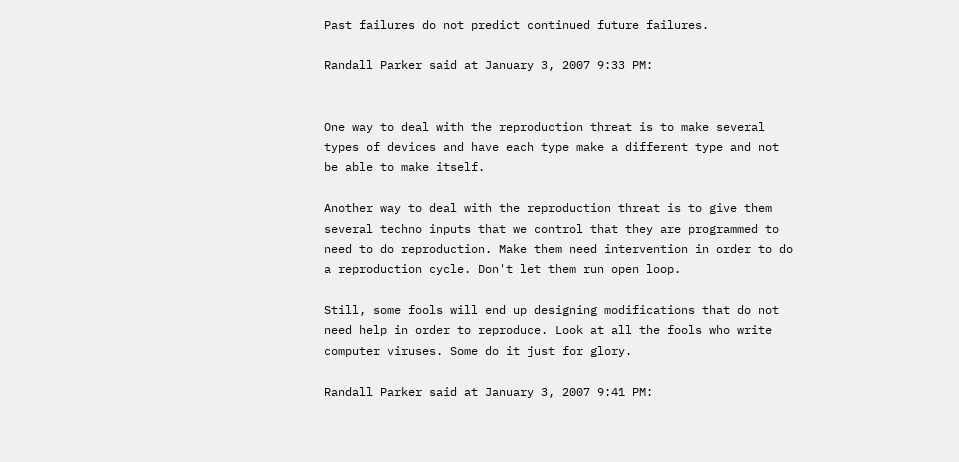Past failures do not predict continued future failures.

Randall Parker said at January 3, 2007 9:33 PM:


One way to deal with the reproduction threat is to make several types of devices and have each type make a different type and not be able to make itself.

Another way to deal with the reproduction threat is to give them several techno inputs that we control that they are programmed to need to do reproduction. Make them need intervention in order to do a reproduction cycle. Don't let them run open loop.

Still, some fools will end up designing modifications that do not need help in order to reproduce. Look at all the fools who write computer viruses. Some do it just for glory.

Randall Parker said at January 3, 2007 9:41 PM: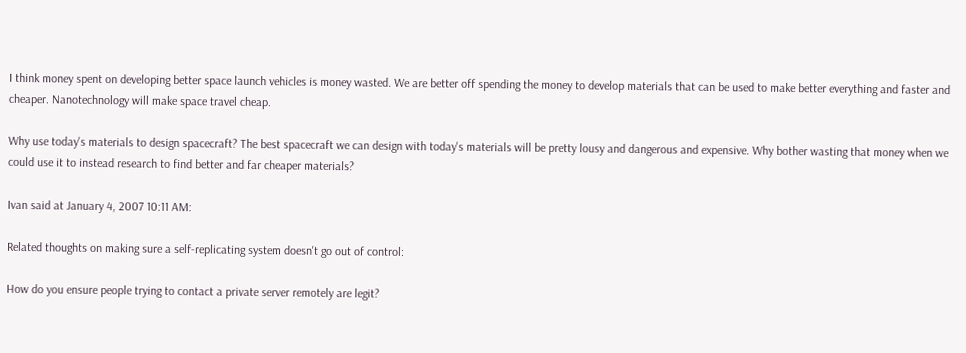I think money spent on developing better space launch vehicles is money wasted. We are better off spending the money to develop materials that can be used to make better everything and faster and cheaper. Nanotechnology will make space travel cheap.

Why use today's materials to design spacecraft? The best spacecraft we can design with today's materials will be pretty lousy and dangerous and expensive. Why bother wasting that money when we could use it to instead research to find better and far cheaper materials?

Ivan said at January 4, 2007 10:11 AM:

Related thoughts on making sure a self-replicating system doesn't go out of control:

How do you ensure people trying to contact a private server remotely are legit?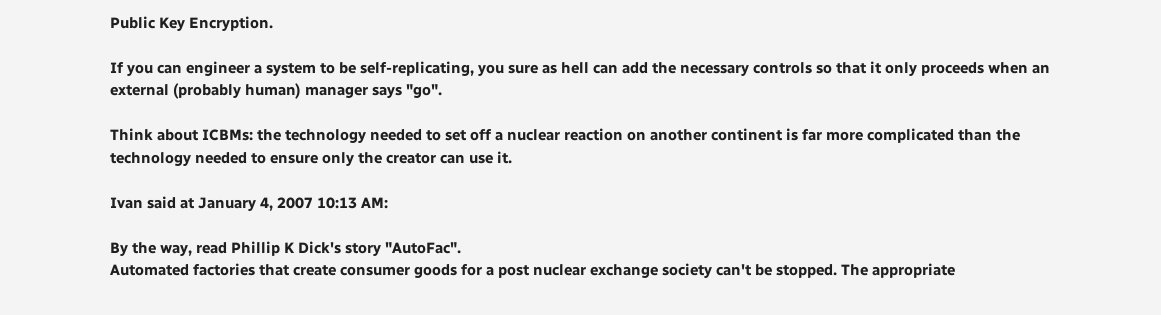Public Key Encryption.

If you can engineer a system to be self-replicating, you sure as hell can add the necessary controls so that it only proceeds when an external (probably human) manager says "go".

Think about ICBMs: the technology needed to set off a nuclear reaction on another continent is far more complicated than the technology needed to ensure only the creator can use it.

Ivan said at January 4, 2007 10:13 AM:

By the way, read Phillip K Dick's story "AutoFac".
Automated factories that create consumer goods for a post nuclear exchange society can't be stopped. The appropriate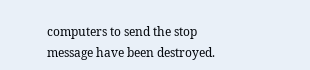computers to send the stop message have been destroyed.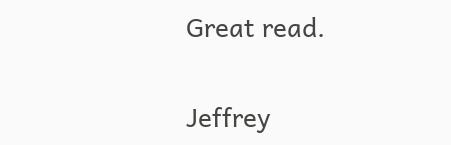Great read.

Jeffrey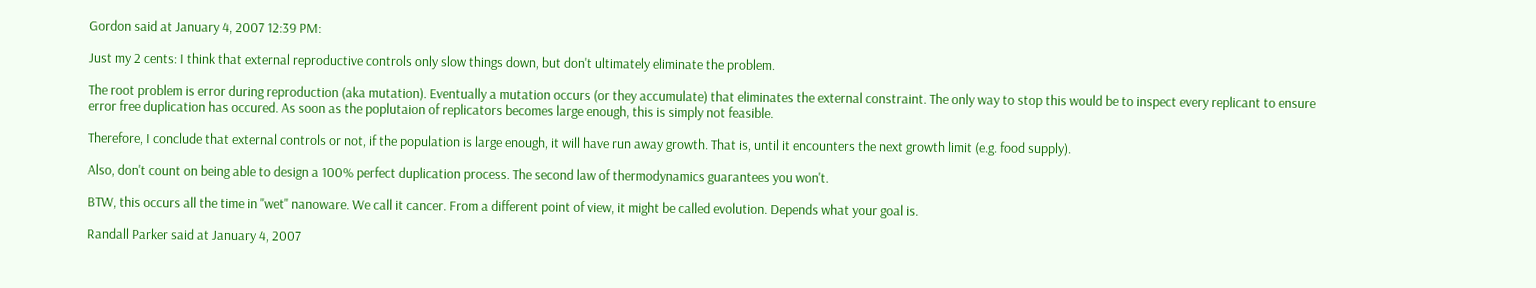Gordon said at January 4, 2007 12:39 PM:

Just my 2 cents: I think that external reproductive controls only slow things down, but don't ultimately eliminate the problem.

The root problem is error during reproduction (aka mutation). Eventually a mutation occurs (or they accumulate) that eliminates the external constraint. The only way to stop this would be to inspect every replicant to ensure error free duplication has occured. As soon as the poplutaion of replicators becomes large enough, this is simply not feasible.

Therefore, I conclude that external controls or not, if the population is large enough, it will have run away growth. That is, until it encounters the next growth limit (e.g. food supply).

Also, don't count on being able to design a 100% perfect duplication process. The second law of thermodynamics guarantees you won't.

BTW, this occurs all the time in "wet" nanoware. We call it cancer. From a different point of view, it might be called evolution. Depends what your goal is.

Randall Parker said at January 4, 2007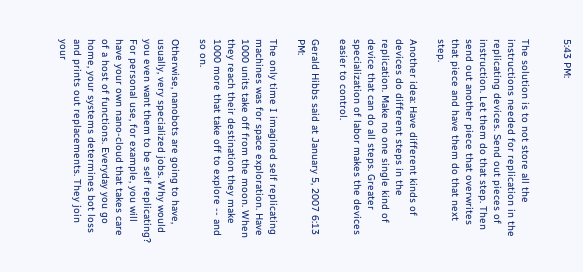5:43 PM:


The solution is to not store all the instructions needed for replication in the replicating devices. Send out pieces of instruction. Let them do that step. Then send out another piece that overwrites that piece and have them do that next step.

Another idea: Have different kinds of devices do different steps in the replication. Make no one single kind of device that can do all steps. Greater specialization of labor makes the devices easier to control.

Gerald Hibbs said at January 5, 2007 6:13 PM:

The only time I imagined self replicating machines was for space exploration. Have 1000 units take off from the moon. When they reach their destination they make 1000 more that take off to explore -- and so on.

Otherwise, nanobots are going to have, usually, very specialized jobs. Why would you even want them to be self replicating? For personal use, for example, you will have your own nano-cloud that takes care of a host of functions. Everyday you go home, your systems determines bot loss and prints out replacements. They join your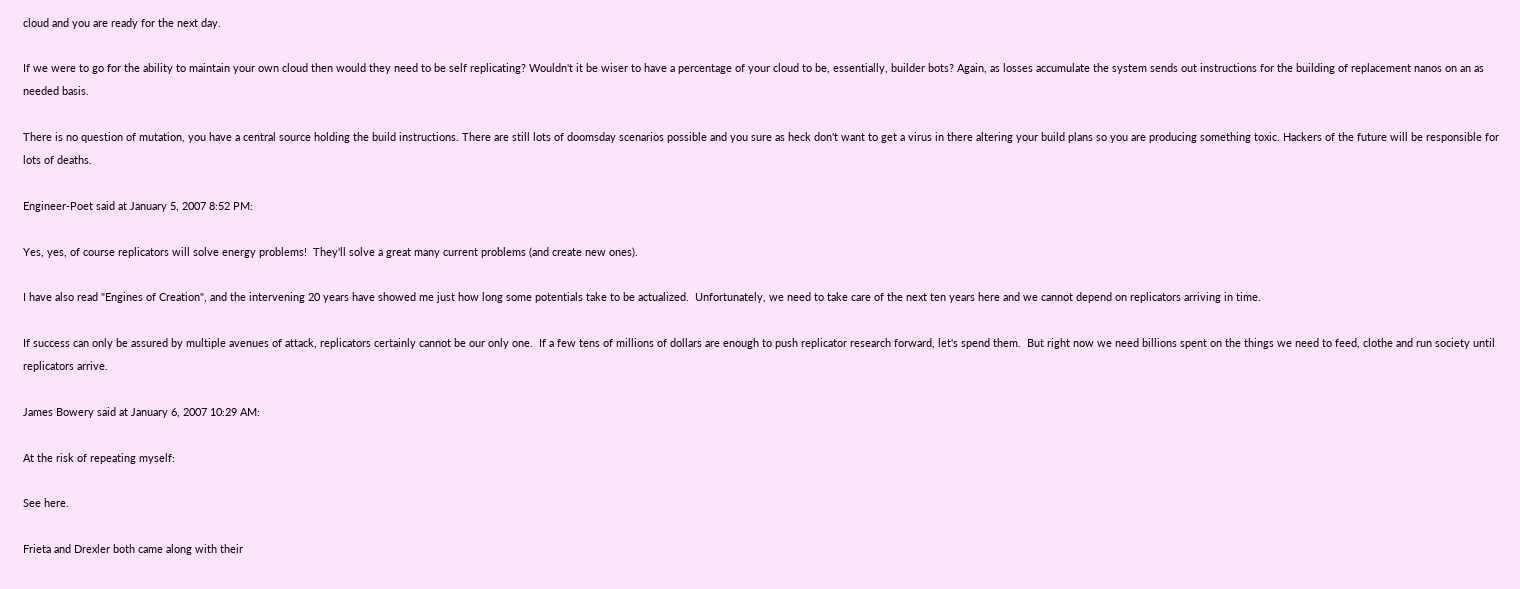cloud and you are ready for the next day.

If we were to go for the ability to maintain your own cloud then would they need to be self replicating? Wouldn't it be wiser to have a percentage of your cloud to be, essentially, builder bots? Again, as losses accumulate the system sends out instructions for the building of replacement nanos on an as needed basis.

There is no question of mutation, you have a central source holding the build instructions. There are still lots of doomsday scenarios possible and you sure as heck don't want to get a virus in there altering your build plans so you are producing something toxic. Hackers of the future will be responsible for lots of deaths.

Engineer-Poet said at January 5, 2007 8:52 PM:

Yes, yes, of course replicators will solve energy problems!  They'll solve a great many current problems (and create new ones).

I have also read "Engines of Creation", and the intervening 20 years have showed me just how long some potentials take to be actualized.  Unfortunately, we need to take care of the next ten years here and we cannot depend on replicators arriving in time.

If success can only be assured by multiple avenues of attack, replicators certainly cannot be our only one.  If a few tens of millions of dollars are enough to push replicator research forward, let's spend them.  But right now we need billions spent on the things we need to feed, clothe and run society until replicators arrive.

James Bowery said at January 6, 2007 10:29 AM:

At the risk of repeating myself:

See here.

Frieta and Drexler both came along with their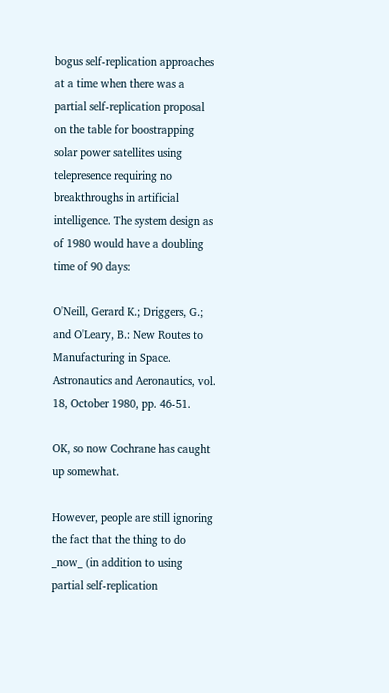bogus self-replication approaches at a time when there was a partial self-replication proposal on the table for boostrapping solar power satellites using telepresence requiring no breakthroughs in artificial intelligence. The system design as of 1980 would have a doubling time of 90 days:

O'Neill, Gerard K.; Driggers, G.; and O'Leary, B.: New Routes to Manufacturing in Space. Astronautics and Aeronautics, vol. 18, October 1980, pp. 46-51.

OK, so now Cochrane has caught up somewhat.

However, people are still ignoring the fact that the thing to do _now_ (in addition to using partial self-replication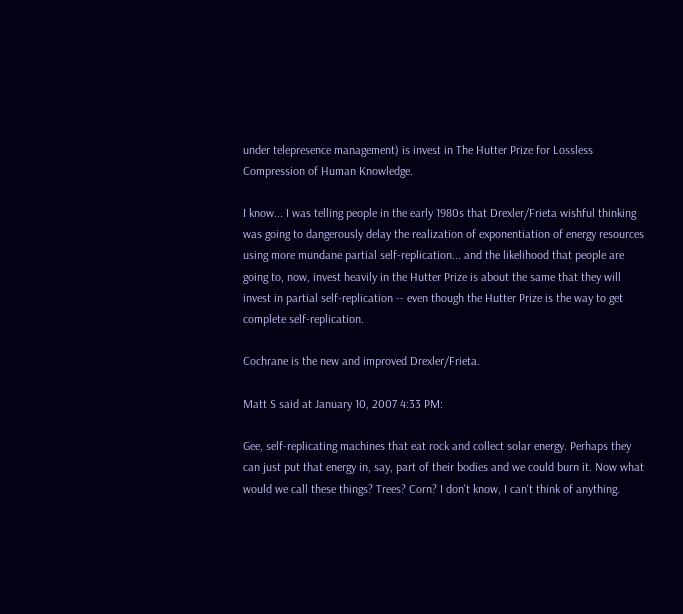under telepresence management) is invest in The Hutter Prize for Lossless Compression of Human Knowledge.

I know... I was telling people in the early 1980s that Drexler/Frieta wishful thinking was going to dangerously delay the realization of exponentiation of energy resources using more mundane partial self-replication... and the likelihood that people are going to, now, invest heavily in the Hutter Prize is about the same that they will invest in partial self-replication -- even though the Hutter Prize is the way to get complete self-replication.

Cochrane is the new and improved Drexler/Frieta.

Matt S said at January 10, 2007 4:33 PM:

Gee, self-replicating machines that eat rock and collect solar energy. Perhaps they can just put that energy in, say, part of their bodies and we could burn it. Now what would we call these things? Trees? Corn? I don't know, I can't think of anything.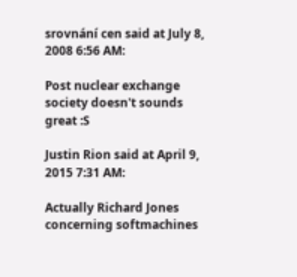srovnání cen said at July 8, 2008 6:56 AM:

Post nuclear exchange society doesn't sounds great :S

Justin Rion said at April 9, 2015 7:31 AM:

Actually Richard Jones concerning softmachines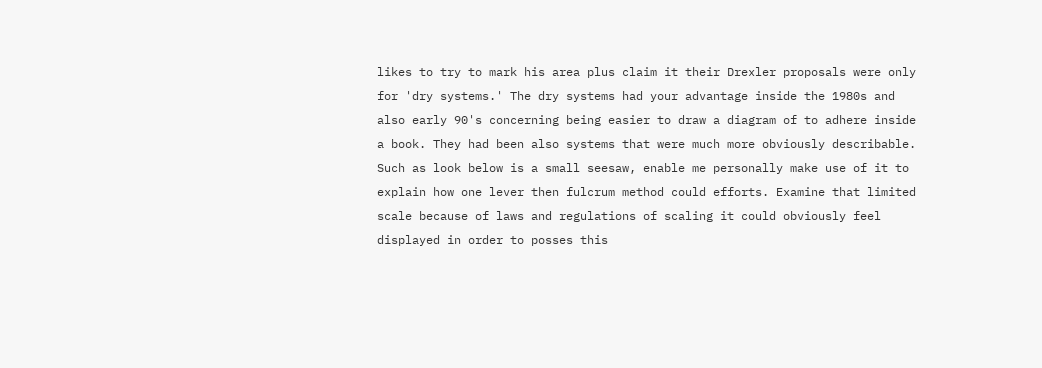likes to try to mark his area plus claim it their Drexler proposals were only for 'dry systems.' The dry systems had your advantage inside the 1980s and also early 90's concerning being easier to draw a diagram of to adhere inside a book. They had been also systems that were much more obviously describable. Such as look below is a small seesaw, enable me personally make use of it to explain how one lever then fulcrum method could efforts. Examine that limited scale because of laws and regulations of scaling it could obviously feel displayed in order to posses this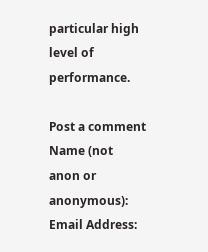particular high level of performance.

Post a comment
Name (not anon or anonymous):
Email Address: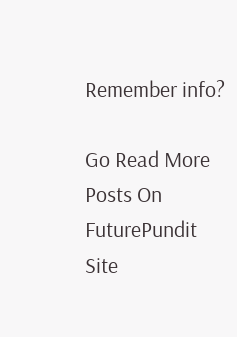Remember info?

Go Read More Posts On FuturePundit
Site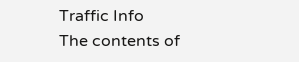Traffic Info
The contents of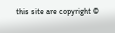this site are copyright ©